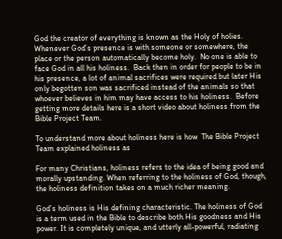God the creator of everything is known as the Holy of holies.  Whenever God’s presence is with someone or somewhere, the place or the person automatically become holy.  No one is able to face God in all his holiness.  Back then in order for people to be in his presence, a lot of animal sacrifices were required but later His only begotten son was sacrificed instead of the animals so that whoever believes in him may have access to his holiness.  Before getting more details here is a short video about holiness from the Bible Project Team.

To understand more about holiness here is how  The Bible Project Team explained holiness as

For many Christians, holiness refers to the idea of being good and morally upstanding. When referring to the holiness of God, though, the holiness definition takes on a much richer meaning.

God’s holiness is His defining characteristic. The holiness of God is a term used in the Bible to describe both His goodness and His power. It is completely unique, and utterly all-powerful, radiating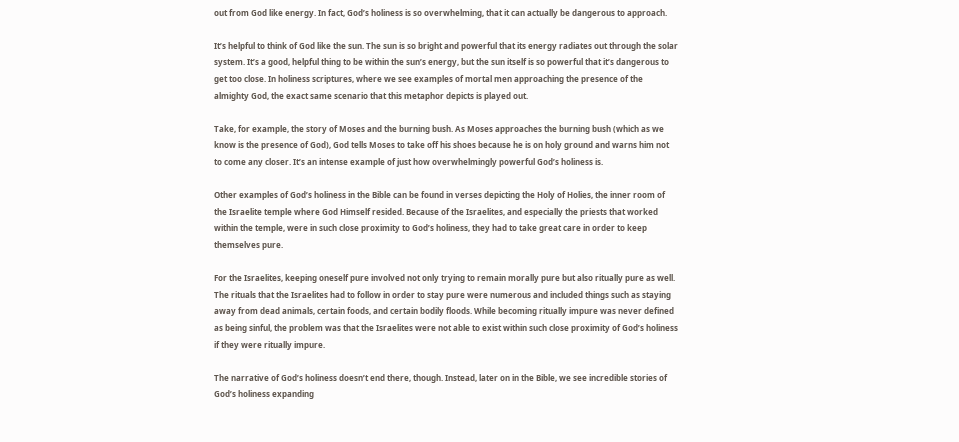out from God like energy. In fact, God’s holiness is so overwhelming, that it can actually be dangerous to approach.

It’s helpful to think of God like the sun. The sun is so bright and powerful that its energy radiates out through the solar system. It’s a good, helpful thing to be within the sun’s energy, but the sun itself is so powerful that it’s dangerous to get too close. In holiness scriptures, where we see examples of mortal men approaching the presence of the almighty God, the exact same scenario that this metaphor depicts is played out.

Take, for example, the story of Moses and the burning bush. As Moses approaches the burning bush (which as we know is the presence of God), God tells Moses to take off his shoes because he is on holy ground and warns him not to come any closer. It’s an intense example of just how overwhelmingly powerful God’s holiness is.

Other examples of God’s holiness in the Bible can be found in verses depicting the Holy of Holies, the inner room of the Israelite temple where God Himself resided. Because of the Israelites, and especially the priests that worked within the temple, were in such close proximity to God’s holiness, they had to take great care in order to keep themselves pure.

For the Israelites, keeping oneself pure involved not only trying to remain morally pure but also ritually pure as well. The rituals that the Israelites had to follow in order to stay pure were numerous and included things such as staying away from dead animals, certain foods, and certain bodily floods. While becoming ritually impure was never defined as being sinful, the problem was that the Israelites were not able to exist within such close proximity of God’s holiness if they were ritually impure.

The narrative of God’s holiness doesn’t end there, though. Instead, later on in the Bible, we see incredible stories of God’s holiness expanding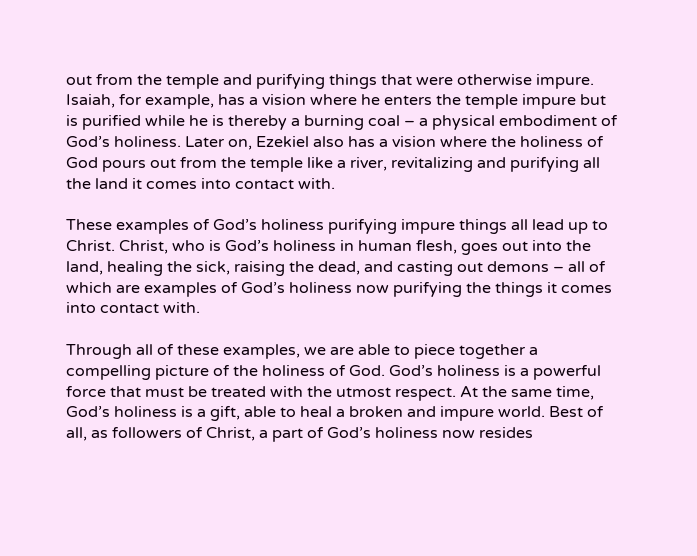out from the temple and purifying things that were otherwise impure. Isaiah, for example, has a vision where he enters the temple impure but is purified while he is thereby a burning coal – a physical embodiment of God’s holiness. Later on, Ezekiel also has a vision where the holiness of God pours out from the temple like a river, revitalizing and purifying all the land it comes into contact with.

These examples of God’s holiness purifying impure things all lead up to Christ. Christ, who is God’s holiness in human flesh, goes out into the land, healing the sick, raising the dead, and casting out demons – all of which are examples of God’s holiness now purifying the things it comes into contact with.

Through all of these examples, we are able to piece together a compelling picture of the holiness of God. God’s holiness is a powerful force that must be treated with the utmost respect. At the same time, God’s holiness is a gift, able to heal a broken and impure world. Best of all, as followers of Christ, a part of God’s holiness now resides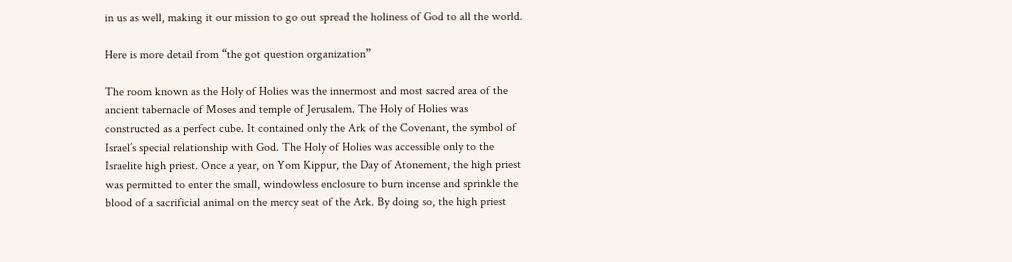in us as well, making it our mission to go out spread the holiness of God to all the world.

Here is more detail from “the got question organization”

The room known as the Holy of Holies was the innermost and most sacred area of the ancient tabernacle of Moses and temple of Jerusalem. The Holy of Holies was constructed as a perfect cube. It contained only the Ark of the Covenant, the symbol of Israel’s special relationship with God. The Holy of Holies was accessible only to the Israelite high priest. Once a year, on Yom Kippur, the Day of Atonement, the high priest was permitted to enter the small, windowless enclosure to burn incense and sprinkle the blood of a sacrificial animal on the mercy seat of the Ark. By doing so, the high priest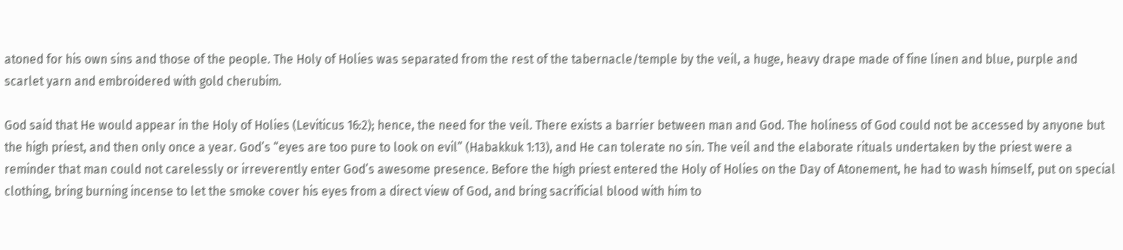atoned for his own sins and those of the people. The Holy of Holies was separated from the rest of the tabernacle/temple by the veil, a huge, heavy drape made of fine linen and blue, purple and scarlet yarn and embroidered with gold cherubim.

God said that He would appear in the Holy of Holies (Leviticus 16:2); hence, the need for the veil. There exists a barrier between man and God. The holiness of God could not be accessed by anyone but the high priest, and then only once a year. God’s “eyes are too pure to look on evil” (Habakkuk 1:13), and He can tolerate no sin. The veil and the elaborate rituals undertaken by the priest were a reminder that man could not carelessly or irreverently enter God’s awesome presence. Before the high priest entered the Holy of Holies on the Day of Atonement, he had to wash himself, put on special clothing, bring burning incense to let the smoke cover his eyes from a direct view of God, and bring sacrificial blood with him to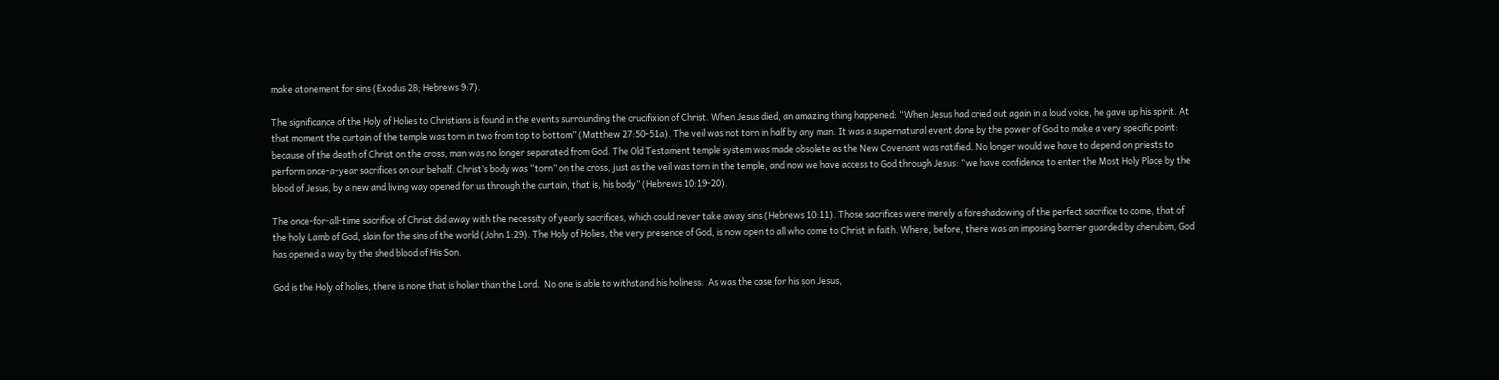make atonement for sins (Exodus 28; Hebrews 9:7).

The significance of the Holy of Holies to Christians is found in the events surrounding the crucifixion of Christ. When Jesus died, an amazing thing happened: “When Jesus had cried out again in a loud voice, he gave up his spirit. At that moment the curtain of the temple was torn in two from top to bottom” (Matthew 27:50-51a). The veil was not torn in half by any man. It was a supernatural event done by the power of God to make a very specific point: because of the death of Christ on the cross, man was no longer separated from God. The Old Testament temple system was made obsolete as the New Covenant was ratified. No longer would we have to depend on priests to perform once-a-year sacrifices on our behalf. Christ’s body was “torn” on the cross, just as the veil was torn in the temple, and now we have access to God through Jesus: “we have confidence to enter the Most Holy Place by the blood of Jesus, by a new and living way opened for us through the curtain, that is, his body” (Hebrews 10:19-20).

The once-for-all-time sacrifice of Christ did away with the necessity of yearly sacrifices, which could never take away sins (Hebrews 10:11). Those sacrifices were merely a foreshadowing of the perfect sacrifice to come, that of the holy Lamb of God, slain for the sins of the world (John 1:29). The Holy of Holies, the very presence of God, is now open to all who come to Christ in faith. Where, before, there was an imposing barrier guarded by cherubim, God has opened a way by the shed blood of His Son.

God is the Holy of holies, there is none that is holier than the Lord.  No one is able to withstand his holiness.  As was the case for his son Jesus,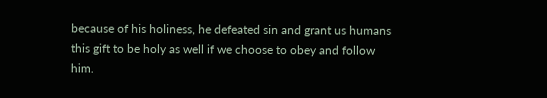because of his holiness, he defeated sin and grant us humans this gift to be holy as well if we choose to obey and follow him.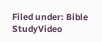Filed under: Bible StudyVideo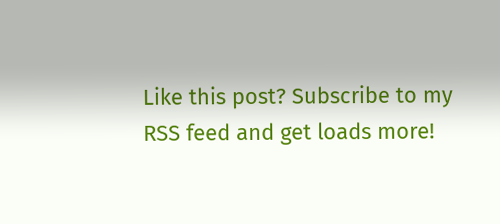Like this post? Subscribe to my RSS feed and get loads more!